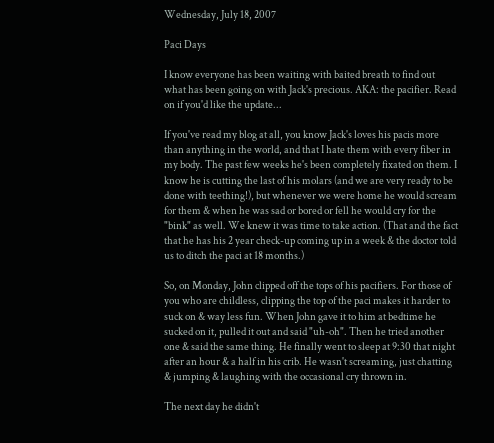Wednesday, July 18, 2007

Paci Days

I know everyone has been waiting with baited breath to find out what has been going on with Jack's precious. AKA: the pacifier. Read on if you'd like the update...

If you've read my blog at all, you know Jack's loves his pacis more than anything in the world, and that I hate them with every fiber in my body. The past few weeks he's been completely fixated on them. I know he is cutting the last of his molars (and we are very ready to be done with teething!), but whenever we were home he would scream for them & when he was sad or bored or fell he would cry for the "bink" as well. We knew it was time to take action. (That and the fact that he has his 2 year check-up coming up in a week & the doctor told us to ditch the paci at 18 months.)

So, on Monday, John clipped off the tops of his pacifiers. For those of you who are childless, clipping the top of the paci makes it harder to suck on & way less fun. When John gave it to him at bedtime he sucked on it, pulled it out and said "uh-oh". Then he tried another one & said the same thing. He finally went to sleep at 9:30 that night after an hour & a half in his crib. He wasn't screaming, just chatting & jumping & laughing with the occasional cry thrown in.

The next day he didn't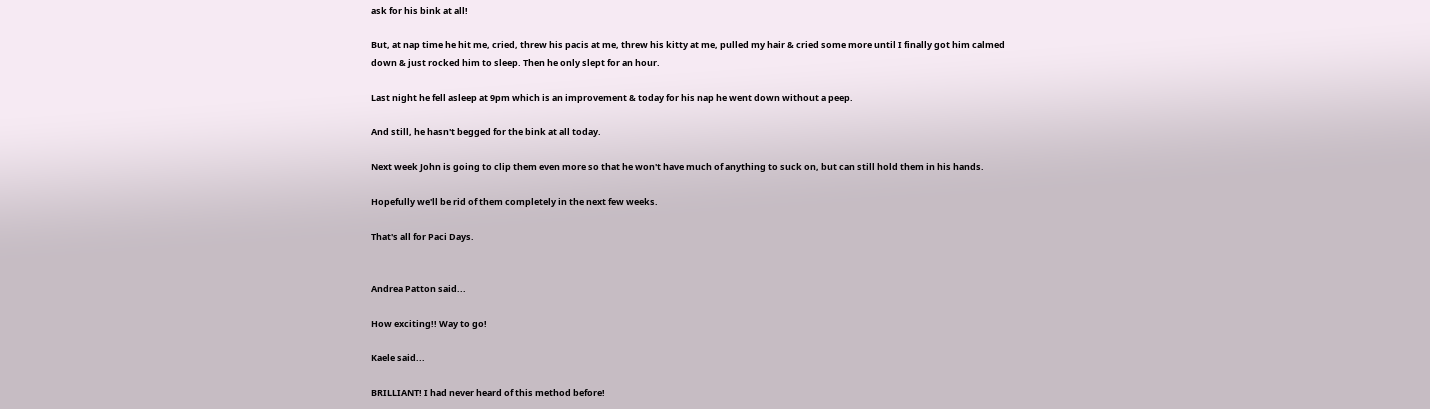ask for his bink at all!

But, at nap time he hit me, cried, threw his pacis at me, threw his kitty at me, pulled my hair & cried some more until I finally got him calmed down & just rocked him to sleep. Then he only slept for an hour.

Last night he fell asleep at 9pm which is an improvement & today for his nap he went down without a peep.

And still, he hasn't begged for the bink at all today.

Next week John is going to clip them even more so that he won't have much of anything to suck on, but can still hold them in his hands.

Hopefully we'll be rid of them completely in the next few weeks.

That's all for Paci Days.


Andrea Patton said...

How exciting!! Way to go!

Kaele said...

BRILLIANT! I had never heard of this method before!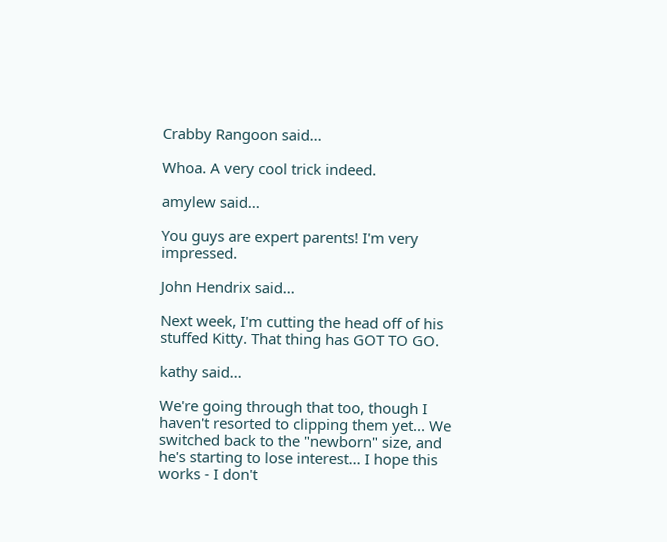Crabby Rangoon said...

Whoa. A very cool trick indeed.

amylew said...

You guys are expert parents! I'm very impressed.

John Hendrix said...

Next week, I'm cutting the head off of his stuffed Kitty. That thing has GOT TO GO.

kathy said...

We're going through that too, though I haven't resorted to clipping them yet... We switched back to the "newborn" size, and he's starting to lose interest... I hope this works - I don't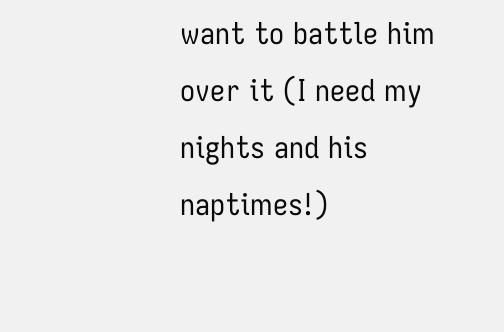want to battle him over it (I need my nights and his naptimes!)